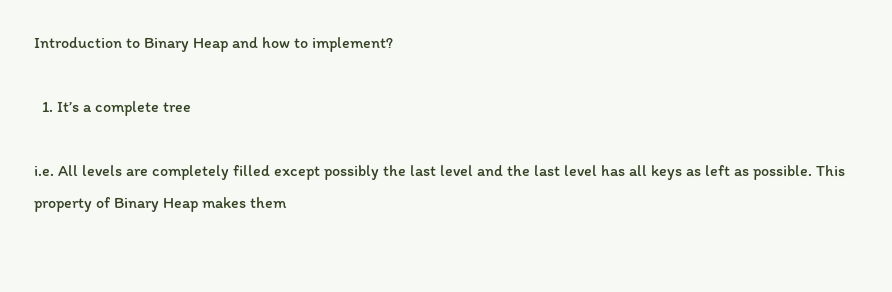Introduction to Binary Heap and how to implement?

  1. It’s a complete tree

i.e. All levels are completely filled except possibly the last level and the last level has all keys as left as possible. This property of Binary Heap makes them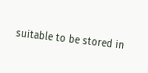suitable to be stored in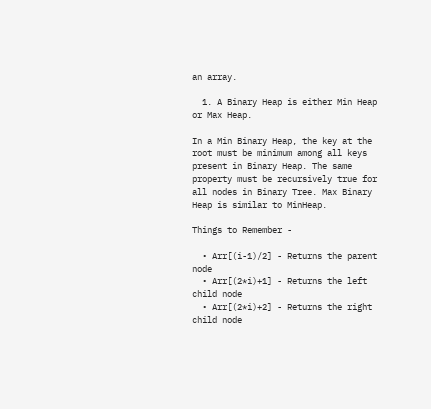an array.

  1. A Binary Heap is either Min Heap or Max Heap.

In a Min Binary Heap, the key at the root must be minimum among all keys present in Binary Heap. The same property must be recursively true for all nodes in Binary Tree. Max Binary Heap is similar to MinHeap.

Things to Remember -

  • Arr[(i-1)/2] - Returns the parent node
  • Arr[(2*i)+1] - Returns the left child node
  • Arr[(2*i)+2] - Returns the right child node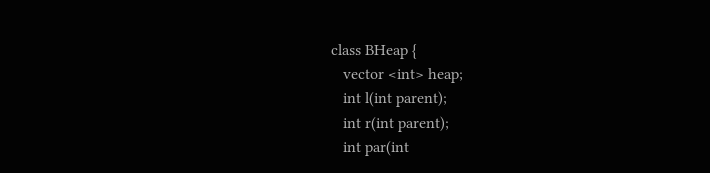class BHeap {
   vector <int> heap;
   int l(int parent);
   int r(int parent);
   int par(int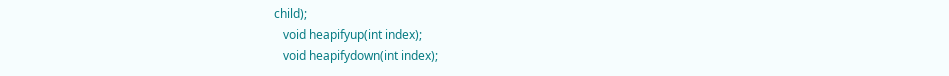child);
   void heapifyup(int index);
   void heapifydown(int index);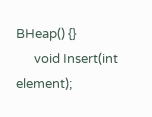BHeap() {}
      void Insert(int element);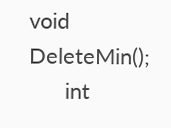void DeleteMin();
      int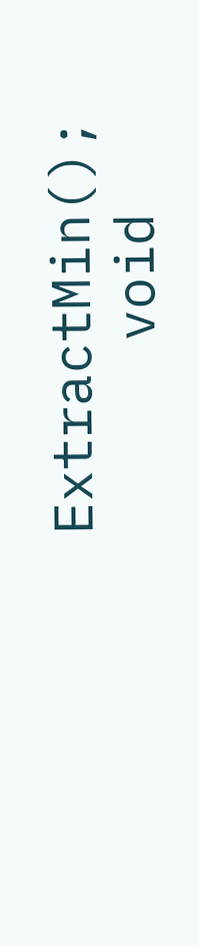ExtractMin();
      void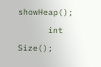showHeap();
      int Size();